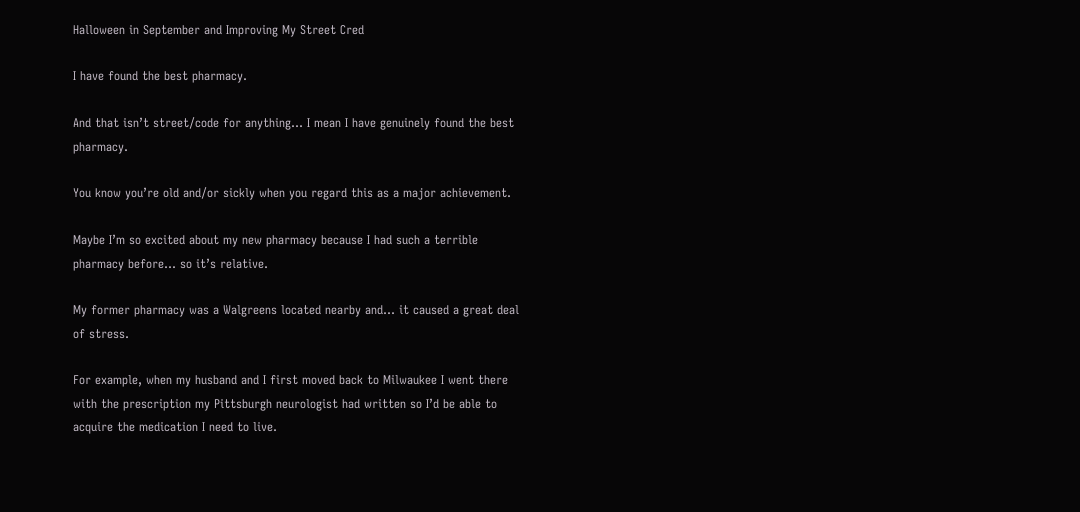Halloween in September and Improving My Street Cred

I have found the best pharmacy.

And that isn’t street/code for anything… I mean I have genuinely found the best pharmacy.

You know you’re old and/or sickly when you regard this as a major achievement.

Maybe I’m so excited about my new pharmacy because I had such a terrible pharmacy before… so it’s relative.

My former pharmacy was a Walgreens located nearby and… it caused a great deal of stress.

For example, when my husband and I first moved back to Milwaukee I went there with the prescription my Pittsburgh neurologist had written so I’d be able to acquire the medication I need to live.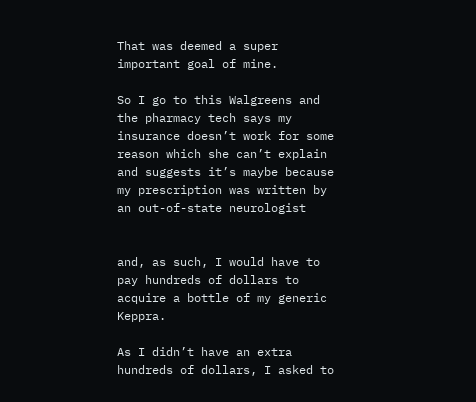That was deemed a super important goal of mine.

So I go to this Walgreens and the pharmacy tech says my insurance doesn’t work for some reason which she can’t explain and suggests it’s maybe because my prescription was written by an out-of-state neurologist


and, as such, I would have to pay hundreds of dollars to acquire a bottle of my generic Keppra.

As I didn’t have an extra hundreds of dollars, I asked to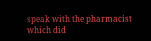speak with the pharmacist which did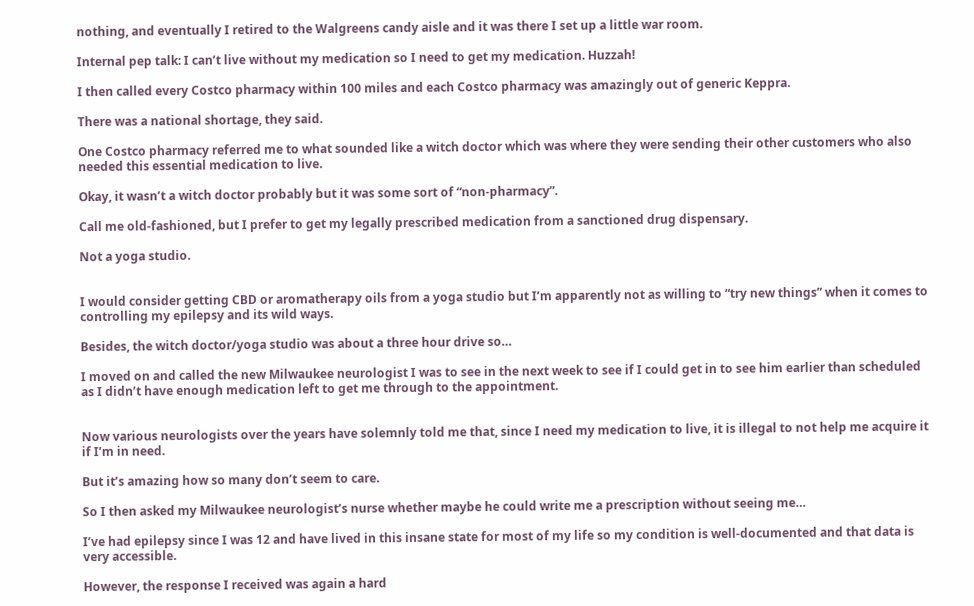nothing, and eventually I retired to the Walgreens candy aisle and it was there I set up a little war room.

Internal pep talk: I can’t live without my medication so I need to get my medication. Huzzah!

I then called every Costco pharmacy within 100 miles and each Costco pharmacy was amazingly out of generic Keppra.

There was a national shortage, they said.

One Costco pharmacy referred me to what sounded like a witch doctor which was where they were sending their other customers who also needed this essential medication to live.

Okay, it wasn’t a witch doctor probably but it was some sort of “non-pharmacy”.

Call me old-fashioned, but I prefer to get my legally prescribed medication from a sanctioned drug dispensary.

Not a yoga studio.


I would consider getting CBD or aromatherapy oils from a yoga studio but I’m apparently not as willing to “try new things” when it comes to controlling my epilepsy and its wild ways.

Besides, the witch doctor/yoga studio was about a three hour drive so…

I moved on and called the new Milwaukee neurologist I was to see in the next week to see if I could get in to see him earlier than scheduled as I didn’t have enough medication left to get me through to the appointment.


Now various neurologists over the years have solemnly told me that, since I need my medication to live, it is illegal to not help me acquire it if I’m in need.

But it’s amazing how so many don’t seem to care.

So I then asked my Milwaukee neurologist’s nurse whether maybe he could write me a prescription without seeing me…

I’ve had epilepsy since I was 12 and have lived in this insane state for most of my life so my condition is well-documented and that data is very accessible.

However, the response I received was again a hard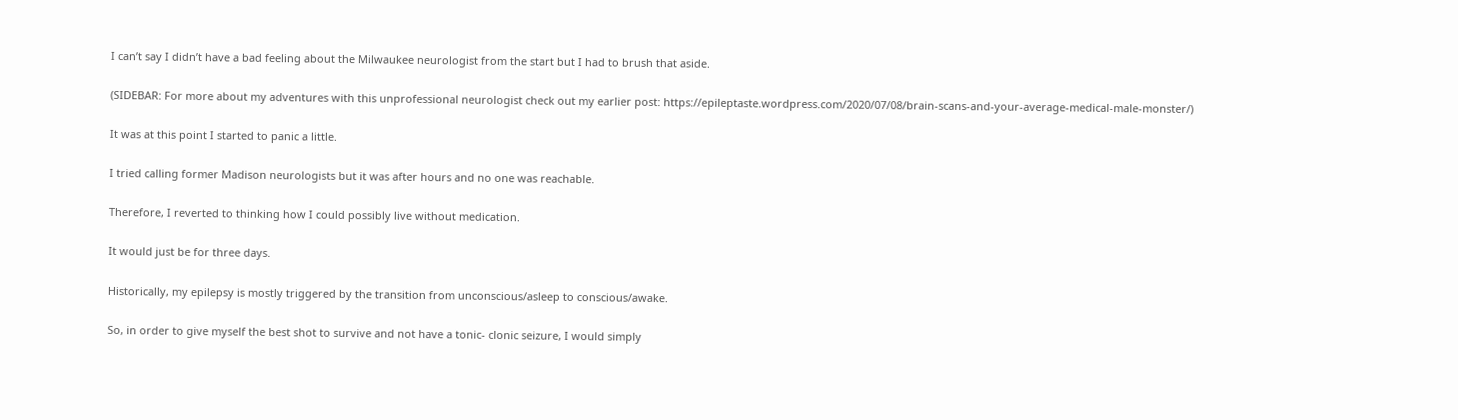I can’t say I didn’t have a bad feeling about the Milwaukee neurologist from the start but I had to brush that aside.

(SIDEBAR: For more about my adventures with this unprofessional neurologist check out my earlier post: https://epileptaste.wordpress.com/2020/07/08/brain-scans-and-your-average-medical-male-monster/)

It was at this point I started to panic a little.

I tried calling former Madison neurologists but it was after hours and no one was reachable.

Therefore, I reverted to thinking how I could possibly live without medication.

It would just be for three days.

Historically, my epilepsy is mostly triggered by the transition from unconscious/asleep to conscious/awake.

So, in order to give myself the best shot to survive and not have a tonic- clonic seizure, I would simply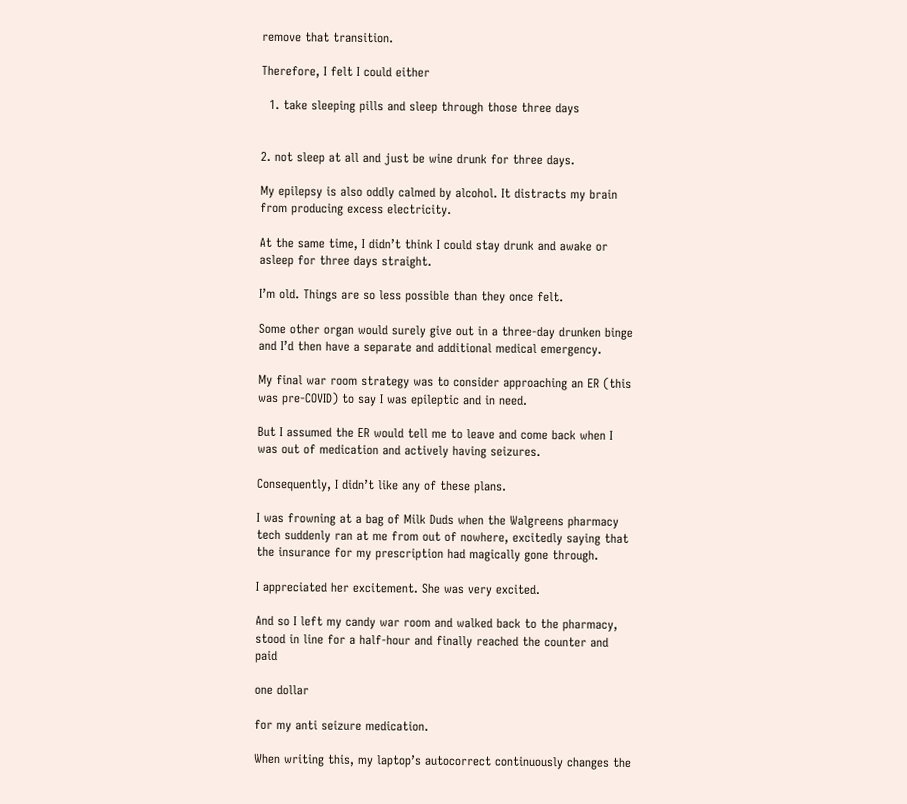remove that transition.

Therefore, I felt I could either

  1. take sleeping pills and sleep through those three days


2. not sleep at all and just be wine drunk for three days.

My epilepsy is also oddly calmed by alcohol. It distracts my brain from producing excess electricity.

At the same time, I didn’t think I could stay drunk and awake or asleep for three days straight.

I’m old. Things are so less possible than they once felt.

Some other organ would surely give out in a three-day drunken binge and I’d then have a separate and additional medical emergency.

My final war room strategy was to consider approaching an ER (this was pre-COVID) to say I was epileptic and in need.

But I assumed the ER would tell me to leave and come back when I was out of medication and actively having seizures.

Consequently, I didn’t like any of these plans.

I was frowning at a bag of Milk Duds when the Walgreens pharmacy tech suddenly ran at me from out of nowhere, excitedly saying that the insurance for my prescription had magically gone through.

I appreciated her excitement. She was very excited.

And so I left my candy war room and walked back to the pharmacy, stood in line for a half-hour and finally reached the counter and paid

one dollar

for my anti seizure medication.

When writing this, my laptop’s autocorrect continuously changes the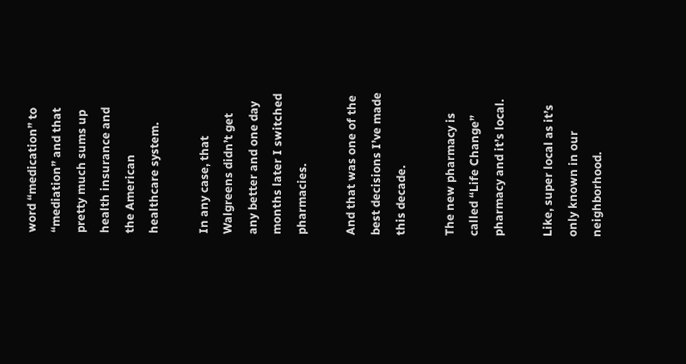word “medication” to “mediation” and that pretty much sums up health insurance and the American healthcare system.

In any case, that Walgreens didn’t get any better and one day months later I switched pharmacies.

And that was one of the best decisions I’ve made this decade.

The new pharmacy is called “Life Change” pharmacy and it’s local.

Like, super local as it’s only known in our neighborhood.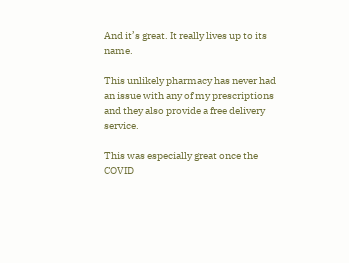And it’s great. It really lives up to its name.

This unlikely pharmacy has never had an issue with any of my prescriptions and they also provide a free delivery service.

This was especially great once the COVID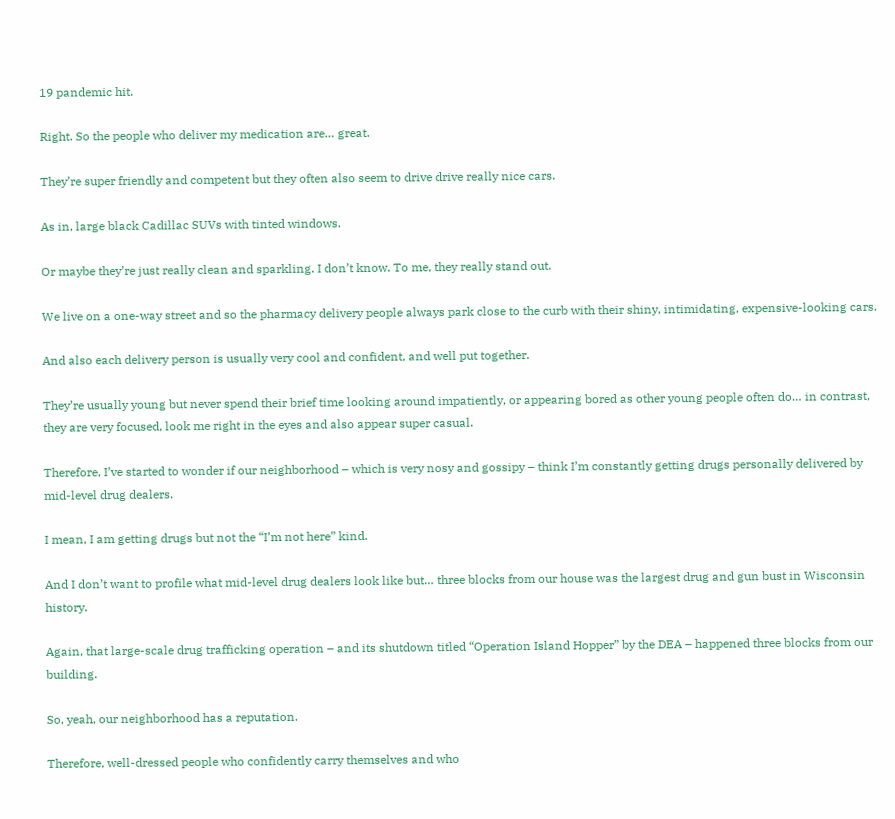19 pandemic hit.

Right. So the people who deliver my medication are… great.

They’re super friendly and competent but they often also seem to drive drive really nice cars.

As in, large black Cadillac SUVs with tinted windows.

Or maybe they’re just really clean and sparkling. I don’t know. To me, they really stand out.

We live on a one-way street and so the pharmacy delivery people always park close to the curb with their shiny, intimidating, expensive-looking cars.

And also each delivery person is usually very cool and confident, and well put together.

They’re usually young but never spend their brief time looking around impatiently, or appearing bored as other young people often do… in contrast, they are very focused, look me right in the eyes and also appear super casual.

Therefore, I’ve started to wonder if our neighborhood – which is very nosy and gossipy – think I’m constantly getting drugs personally delivered by mid-level drug dealers.

I mean, I am getting drugs but not the “I’m not here” kind.

And I don’t want to profile what mid-level drug dealers look like but… three blocks from our house was the largest drug and gun bust in Wisconsin history.

Again, that large-scale drug trafficking operation – and its shutdown titled “Operation Island Hopper” by the DEA – happened three blocks from our building.

So, yeah, our neighborhood has a reputation.

Therefore, well-dressed people who confidently carry themselves and who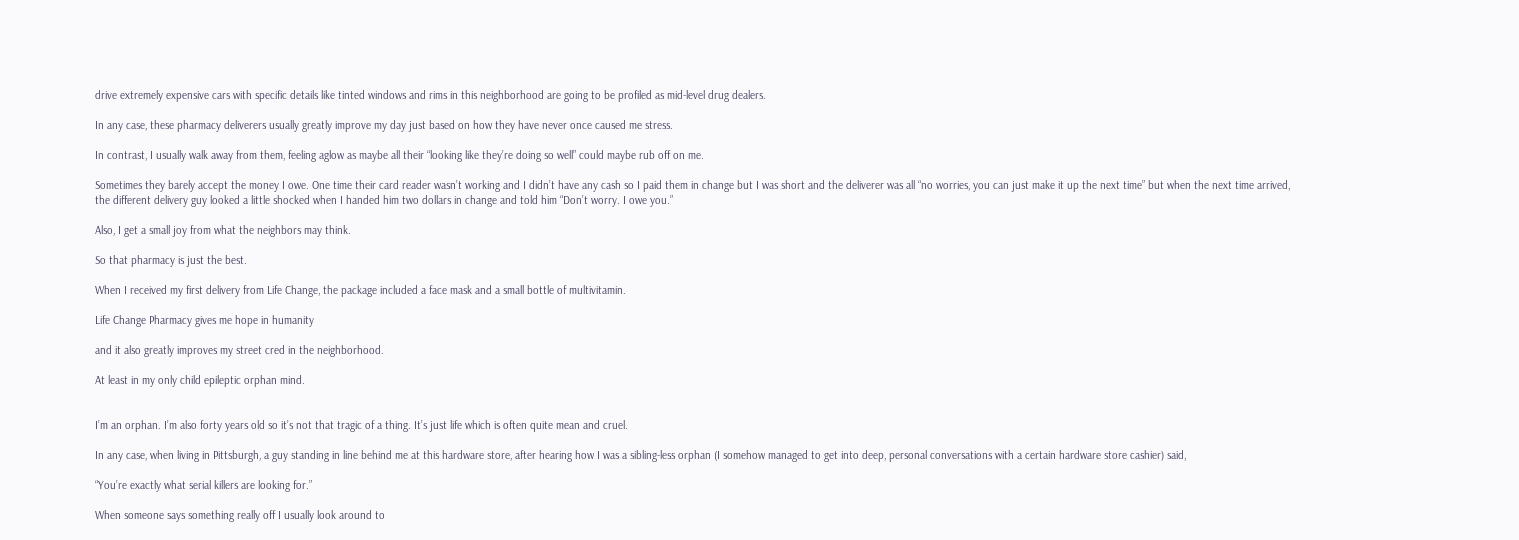drive extremely expensive cars with specific details like tinted windows and rims in this neighborhood are going to be profiled as mid-level drug dealers.

In any case, these pharmacy deliverers usually greatly improve my day just based on how they have never once caused me stress.

In contrast, I usually walk away from them, feeling aglow as maybe all their “looking like they’re doing so well” could maybe rub off on me.

Sometimes they barely accept the money I owe. One time their card reader wasn’t working and I didn’t have any cash so I paid them in change but I was short and the deliverer was all “no worries, you can just make it up the next time” but when the next time arrived, the different delivery guy looked a little shocked when I handed him two dollars in change and told him “Don’t worry. I owe you.”

Also, I get a small joy from what the neighbors may think.

So that pharmacy is just the best.

When I received my first delivery from Life Change, the package included a face mask and a small bottle of multivitamin.

Life Change Pharmacy gives me hope in humanity

and it also greatly improves my street cred in the neighborhood.

At least in my only child epileptic orphan mind.


I’m an orphan. I’m also forty years old so it’s not that tragic of a thing. It’s just life which is often quite mean and cruel.

In any case, when living in Pittsburgh, a guy standing in line behind me at this hardware store, after hearing how I was a sibling-less orphan (I somehow managed to get into deep, personal conversations with a certain hardware store cashier) said,

“You’re exactly what serial killers are looking for.”

When someone says something really off I usually look around to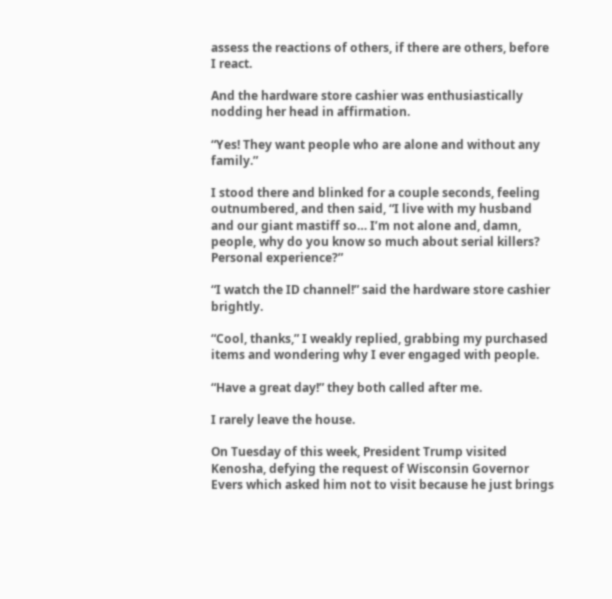assess the reactions of others, if there are others, before I react.

And the hardware store cashier was enthusiastically nodding her head in affirmation.

“Yes! They want people who are alone and without any family.”

I stood there and blinked for a couple seconds, feeling outnumbered, and then said, “I live with my husband and our giant mastiff so… I’m not alone and, damn, people, why do you know so much about serial killers? Personal experience?”

“I watch the ID channel!” said the hardware store cashier brightly.

“Cool, thanks,” I weakly replied, grabbing my purchased items and wondering why I ever engaged with people.

“Have a great day!” they both called after me.

I rarely leave the house.

On Tuesday of this week, President Trump visited Kenosha, defying the request of Wisconsin Governor Evers which asked him not to visit because he just brings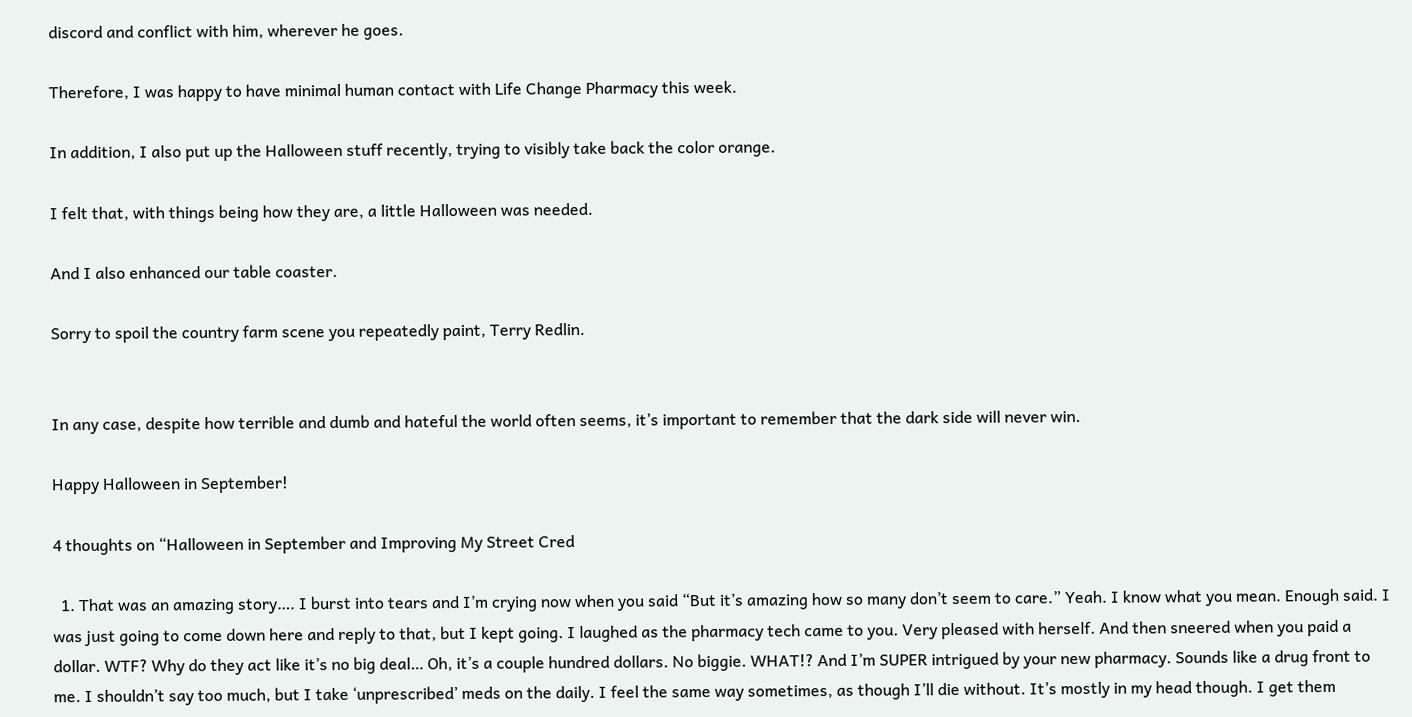discord and conflict with him, wherever he goes.

Therefore, I was happy to have minimal human contact with Life Change Pharmacy this week.

In addition, I also put up the Halloween stuff recently, trying to visibly take back the color orange.

I felt that, with things being how they are, a little Halloween was needed.

And I also enhanced our table coaster.

Sorry to spoil the country farm scene you repeatedly paint, Terry Redlin.


In any case, despite how terrible and dumb and hateful the world often seems, it’s important to remember that the dark side will never win.

Happy Halloween in September!

4 thoughts on “Halloween in September and Improving My Street Cred

  1. That was an amazing story…. I burst into tears and I’m crying now when you said “But it’s amazing how so many don’t seem to care.” Yeah. I know what you mean. Enough said. I was just going to come down here and reply to that, but I kept going. I laughed as the pharmacy tech came to you. Very pleased with herself. And then sneered when you paid a dollar. WTF? Why do they act like it’s no big deal… Oh, it’s a couple hundred dollars. No biggie. WHAT!? And I’m SUPER intrigued by your new pharmacy. Sounds like a drug front to me. I shouldn’t say too much, but I take ‘unprescribed’ meds on the daily. I feel the same way sometimes, as though I’ll die without. It’s mostly in my head though. I get them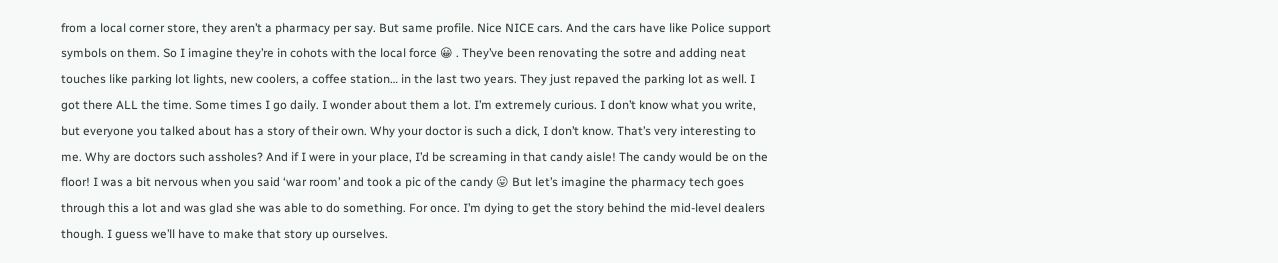from a local corner store, they aren’t a pharmacy per say. But same profile. Nice NICE cars. And the cars have like Police support symbols on them. So I imagine they’re in cohots with the local force 😀 . They’ve been renovating the sotre and adding neat touches like parking lot lights, new coolers, a coffee station… in the last two years. They just repaved the parking lot as well. I got there ALL the time. Some times I go daily. I wonder about them a lot. I’m extremely curious. I don’t know what you write, but everyone you talked about has a story of their own. Why your doctor is such a dick, I don’t know. That’s very interesting to me. Why are doctors such assholes? And if I were in your place, I’d be screaming in that candy aisle! The candy would be on the floor! I was a bit nervous when you said ‘war room’ and took a pic of the candy 😛 But let’s imagine the pharmacy tech goes through this a lot and was glad she was able to do something. For once. I’m dying to get the story behind the mid-level dealers though. I guess we’ll have to make that story up ourselves.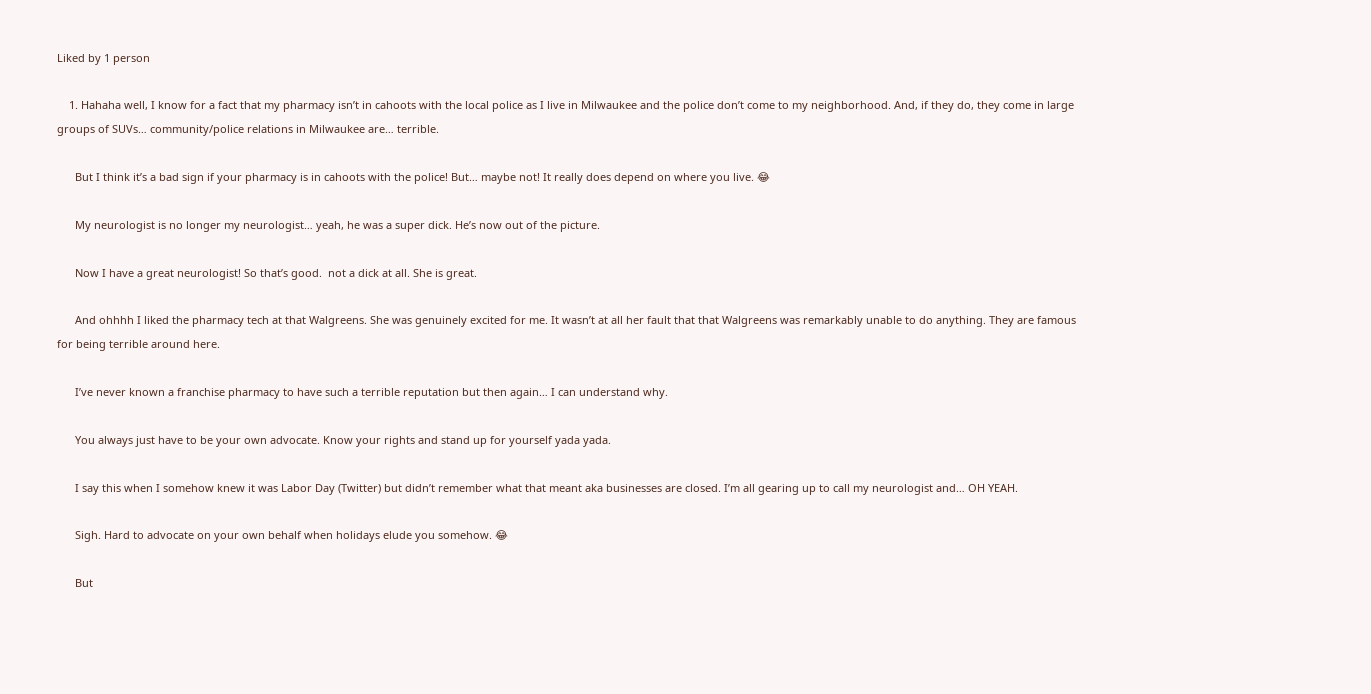Liked by 1 person

    1. Hahaha well, I know for a fact that my pharmacy isn’t in cahoots with the local police as I live in Milwaukee and the police don’t come to my neighborhood. And, if they do, they come in large groups of SUVs… community/police relations in Milwaukee are… terrible.

      But I think it’s a bad sign if your pharmacy is in cahoots with the police! But… maybe not! It really does depend on where you live. 😂

      My neurologist is no longer my neurologist… yeah, he was a super dick. He’s now out of the picture.

      Now I have a great neurologist! So that’s good.  not a dick at all. She is great.

      And ohhhh I liked the pharmacy tech at that Walgreens. She was genuinely excited for me. It wasn’t at all her fault that that Walgreens was remarkably unable to do anything. They are famous for being terrible around here.

      I’ve never known a franchise pharmacy to have such a terrible reputation but then again… I can understand why.

      You always just have to be your own advocate. Know your rights and stand up for yourself yada yada.

      I say this when I somehow knew it was Labor Day (Twitter) but didn’t remember what that meant aka businesses are closed. I’m all gearing up to call my neurologist and… OH YEAH.

      Sigh. Hard to advocate on your own behalf when holidays elude you somehow. 😂

      But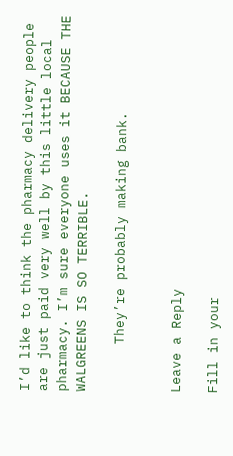I’d like to think the pharmacy delivery people are just paid very well by this little local pharmacy. I’m sure everyone uses it BECAUSE THE WALGREENS IS SO TERRIBLE.

      They’re probably making bank.


Leave a Reply

Fill in your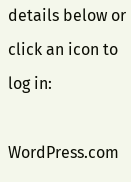details below or click an icon to log in:

WordPress.com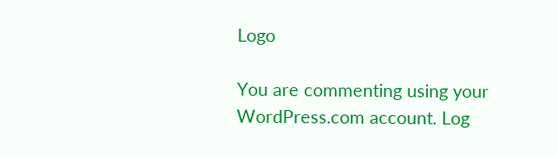Logo

You are commenting using your WordPress.com account. Log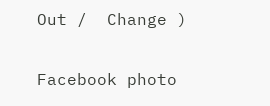Out /  Change )

Facebook photo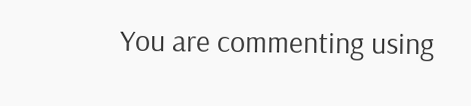You are commenting using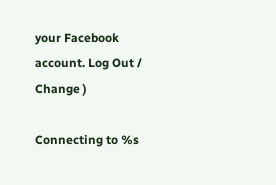your Facebook account. Log Out /  Change )

Connecting to %s